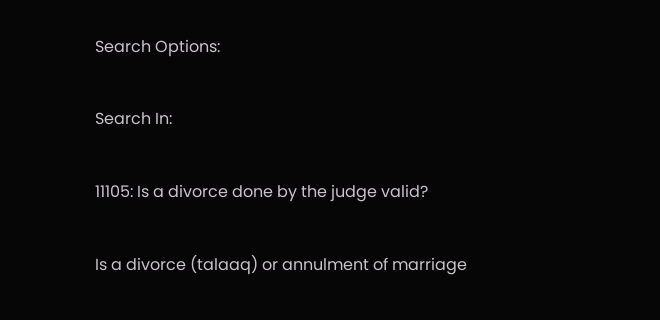Search Options:

Search In:

11105: Is a divorce done by the judge valid?

Is a divorce (talaaq) or annulment of marriage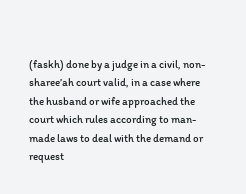(faskh) done by a judge in a civil, non-sharee’ah court valid, in a case where the husband or wife approached the court which rules according to man-made laws to deal with the demand or request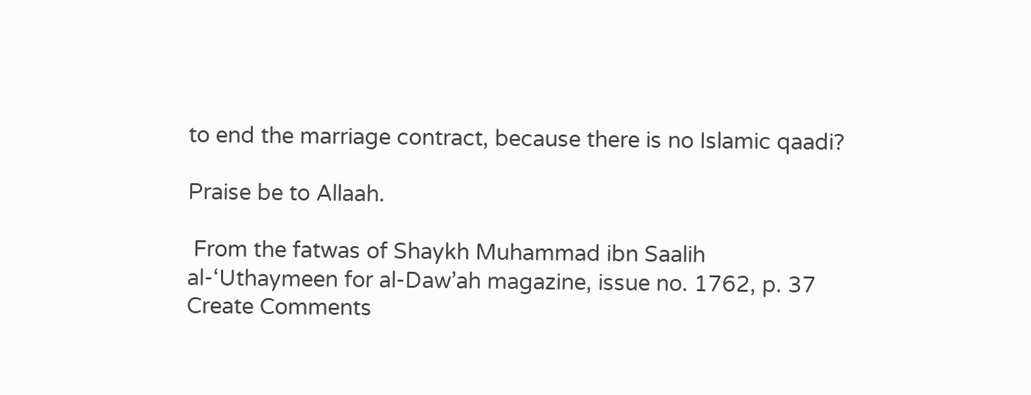to end the marriage contract, because there is no Islamic qaadi?

Praise be to Allaah.

 From the fatwas of Shaykh Muhammad ibn Saalih al-‘Uthaymeen for al-Daw’ah magazine, issue no. 1762, p. 37
Create Comments